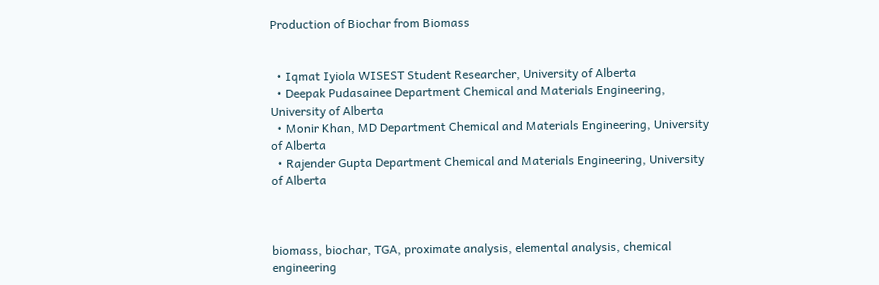Production of Biochar from Biomass


  • Iqmat Iyiola WISEST Student Researcher, University of Alberta
  • Deepak Pudasainee Department Chemical and Materials Engineering, University of Alberta
  • Monir Khan, MD Department Chemical and Materials Engineering, University of Alberta
  • Rajender Gupta Department Chemical and Materials Engineering, University of Alberta



biomass, biochar, TGA, proximate analysis, elemental analysis, chemical engineering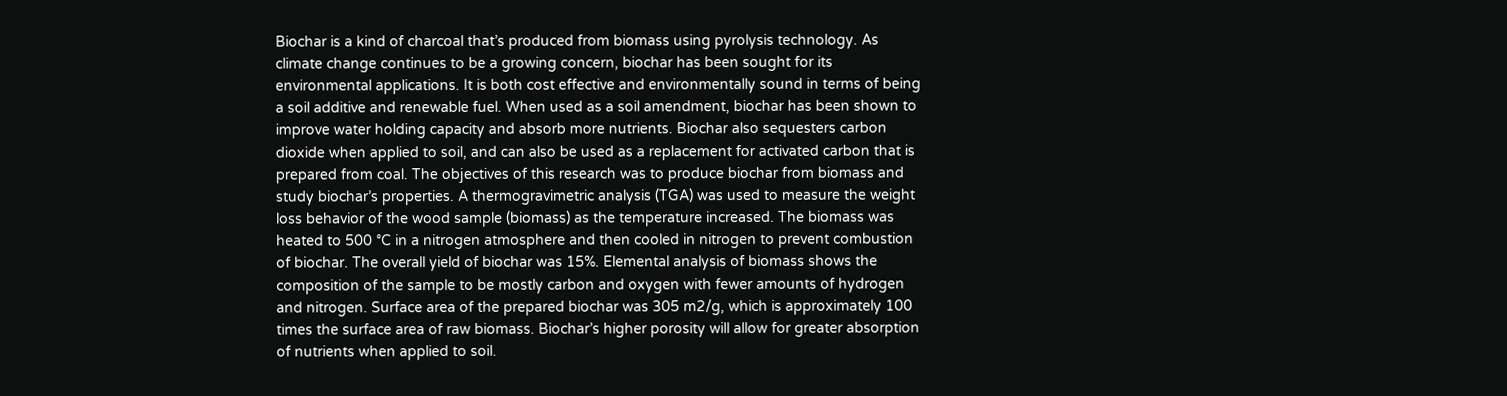Biochar is a kind of charcoal that’s produced from biomass using pyrolysis technology. As climate change continues to be a growing concern, biochar has been sought for its environmental applications. It is both cost effective and environmentally sound in terms of being a soil additive and renewable fuel. When used as a soil amendment, biochar has been shown to improve water holding capacity and absorb more nutrients. Biochar also sequesters carbon dioxide when applied to soil, and can also be used as a replacement for activated carbon that is prepared from coal. The objectives of this research was to produce biochar from biomass and study biochar’s properties. A thermogravimetric analysis (TGA) was used to measure the weight loss behavior of the wood sample (biomass) as the temperature increased. The biomass was heated to 500 °C in a nitrogen atmosphere and then cooled in nitrogen to prevent combustion of biochar. The overall yield of biochar was 15%. Elemental analysis of biomass shows the composition of the sample to be mostly carbon and oxygen with fewer amounts of hydrogen and nitrogen. Surface area of the prepared biochar was 305 m2/g, which is approximately 100 times the surface area of raw biomass. Biochar’s higher porosity will allow for greater absorption of nutrients when applied to soil.